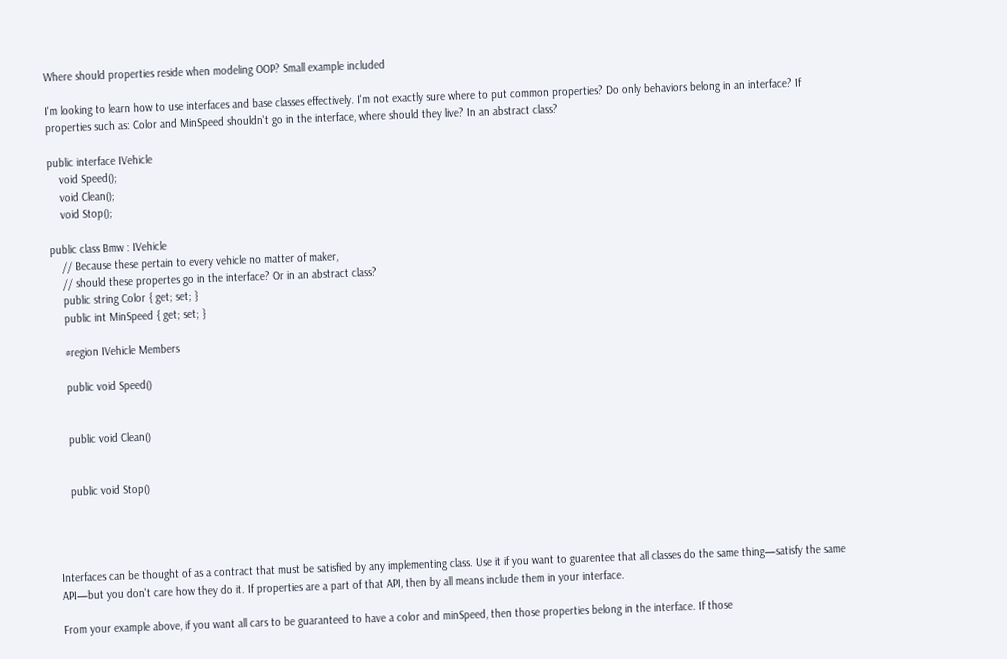Where should properties reside when modeling OOP? Small example included

I'm looking to learn how to use interfaces and base classes effectively. I'm not exactly sure where to put common properties? Do only behaviors belong in an interface? If properties such as: Color and MinSpeed shouldn't go in the interface, where should they live? In an abstract class?

public interface IVehicle
    void Speed();
    void Clean();
    void Stop();

public class Bmw : IVehicle
    // Because these pertain to every vehicle no matter of maker,
    // should these propertes go in the interface? Or in an abstract class?
    public string Color { get; set; }
    public int MinSpeed { get; set; }

    #region IVehicle Members

    public void Speed()


    public void Clean()


    public void Stop()




Interfaces can be thought of as a contract that must be satisfied by any implementing class. Use it if you want to guarentee that all classes do the same thing—satisfy the same API—but you don't care how they do it. If properties are a part of that API, then by all means include them in your interface.

From your example above, if you want all cars to be guaranteed to have a color and minSpeed, then those properties belong in the interface. If those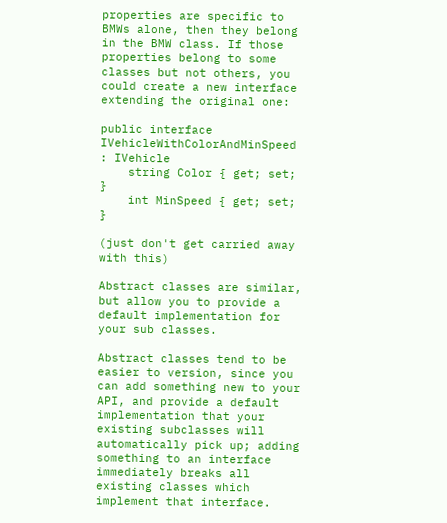properties are specific to BMWs alone, then they belong in the BMW class. If those properties belong to some classes but not others, you could create a new interface extending the original one:

public interface IVehicleWithColorAndMinSpeed : IVehicle
    string Color { get; set; }
    int MinSpeed { get; set; }

(just don't get carried away with this)

Abstract classes are similar, but allow you to provide a default implementation for your sub classes.

Abstract classes tend to be easier to version, since you can add something new to your API, and provide a default implementation that your existing subclasses will automatically pick up; adding something to an interface immediately breaks all existing classes which implement that interface.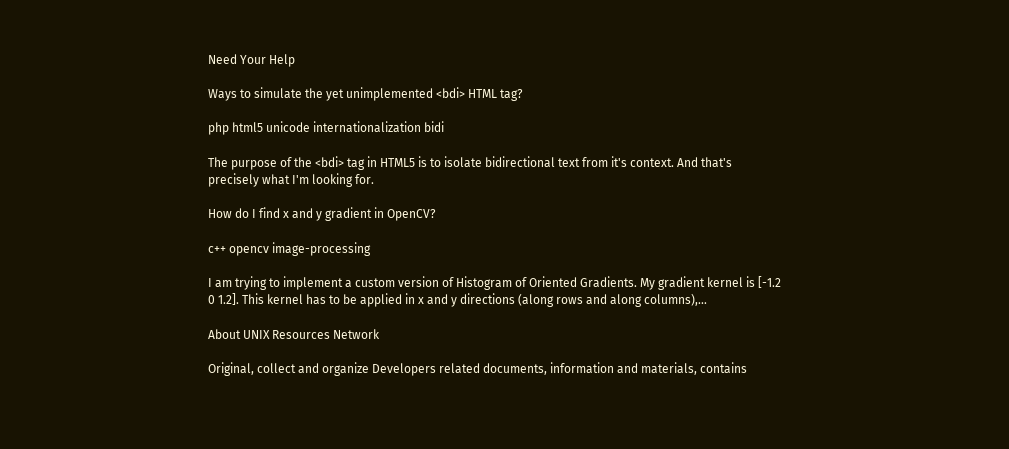Need Your Help

Ways to simulate the yet unimplemented <bdi> HTML tag?

php html5 unicode internationalization bidi

The purpose of the <bdi> tag in HTML5 is to isolate bidirectional text from it's context. And that's precisely what I'm looking for.

How do I find x and y gradient in OpenCV?

c++ opencv image-processing

I am trying to implement a custom version of Histogram of Oriented Gradients. My gradient kernel is [-1.2 0 1.2]. This kernel has to be applied in x and y directions (along rows and along columns),...

About UNIX Resources Network

Original, collect and organize Developers related documents, information and materials, contains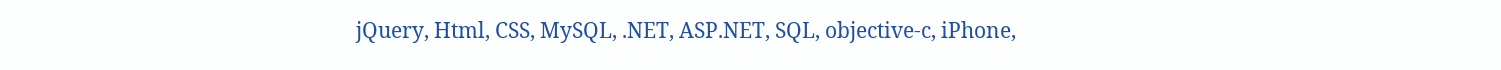jQuery, Html, CSS, MySQL, .NET, ASP.NET, SQL, objective-c, iPhone,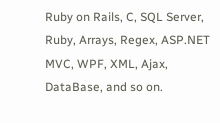Ruby on Rails, C, SQL Server, Ruby, Arrays, Regex, ASP.NET MVC, WPF, XML, Ajax, DataBase, and so on.